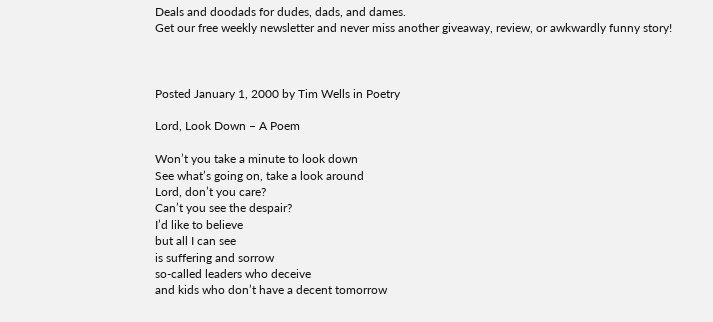Deals and doodads for dudes, dads, and dames.
Get our free weekly newsletter and never miss another giveaway, review, or awkwardly funny story!



Posted January 1, 2000 by Tim Wells in Poetry

Lord, Look Down – A Poem

Won’t you take a minute to look down
See what’s going on, take a look around
Lord, don’t you care?
Can’t you see the despair?
I’d like to believe
but all I can see
is suffering and sorrow
so-called leaders who deceive
and kids who don’t have a decent tomorrow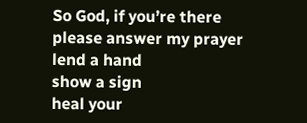So God, if you’re there
please answer my prayer
lend a hand
show a sign
heal your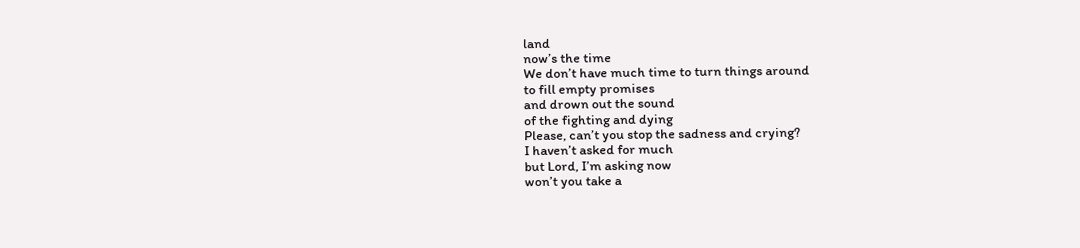land
now’s the time
We don’t have much time to turn things around
to fill empty promises
and drown out the sound
of the fighting and dying
Please, can’t you stop the sadness and crying?
I haven’t asked for much
but Lord, I’m asking now
won’t you take a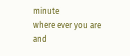minute
where ever you are
and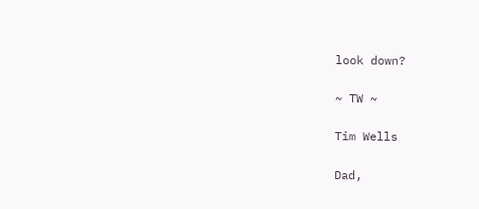look down?

~ TW ~

Tim Wells

Dad,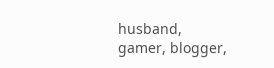husband, gamer, blogger,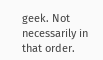geek. Not necessarily in that order.